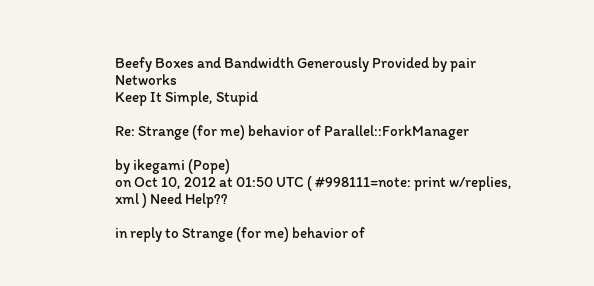Beefy Boxes and Bandwidth Generously Provided by pair Networks
Keep It Simple, Stupid

Re: Strange (for me) behavior of Parallel::ForkManager

by ikegami (Pope)
on Oct 10, 2012 at 01:50 UTC ( #998111=note: print w/replies, xml ) Need Help??

in reply to Strange (for me) behavior of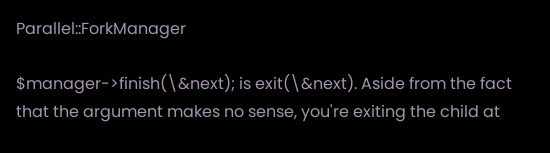Parallel::ForkManager

$manager->finish(\&next); is exit(\&next). Aside from the fact that the argument makes no sense, you're exiting the child at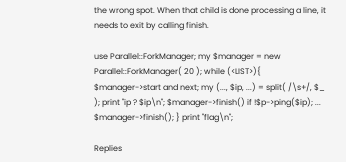the wrong spot. When that child is done processing a line, it needs to exit by calling finish.

use Parallel::ForkManager; my $manager = new Parallel::ForkManager( 20 ); while (<LIST>){ $manager->start and next; my (..., $ip, ...) = split( /\s+/, $_ ); print "ip ? $ip\n"; $manager->finish() if !$p->ping($ip); ... $manager->finish(); } print "flag\n";

Replies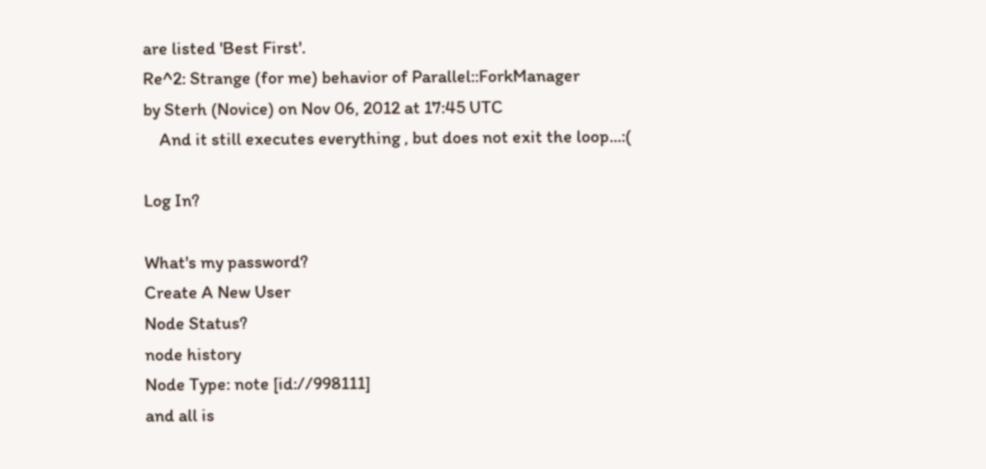are listed 'Best First'.
Re^2: Strange (for me) behavior of Parallel::ForkManager
by Sterh (Novice) on Nov 06, 2012 at 17:45 UTC
    And it still executes everything , but does not exit the loop...:(

Log In?

What's my password?
Create A New User
Node Status?
node history
Node Type: note [id://998111]
and all is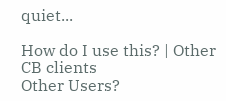quiet...

How do I use this? | Other CB clients
Other Users?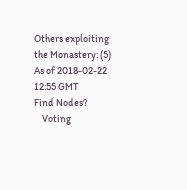Others exploiting the Monastery: (5)
As of 2018-02-22 12:55 GMT
Find Nodes?
    Voting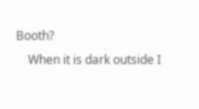Booth?
    When it is dark outside I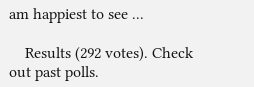am happiest to see ...

    Results (292 votes). Check out past polls.